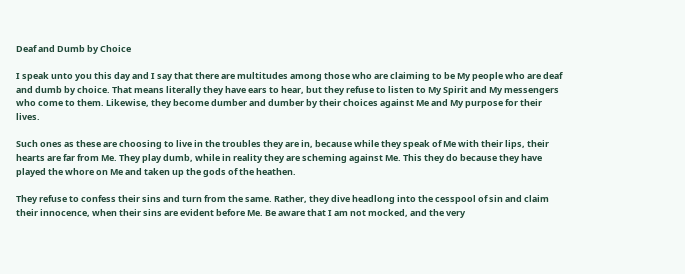Deaf and Dumb by Choice

I speak unto you this day and I say that there are multitudes among those who are claiming to be My people who are deaf and dumb by choice. That means literally they have ears to hear, but they refuse to listen to My Spirit and My messengers who come to them. Likewise, they become dumber and dumber by their choices against Me and My purpose for their lives.

Such ones as these are choosing to live in the troubles they are in, because while they speak of Me with their lips, their hearts are far from Me. They play dumb, while in reality they are scheming against Me. This they do because they have played the whore on Me and taken up the gods of the heathen.

They refuse to confess their sins and turn from the same. Rather, they dive headlong into the cesspool of sin and claim their innocence, when their sins are evident before Me. Be aware that I am not mocked, and the very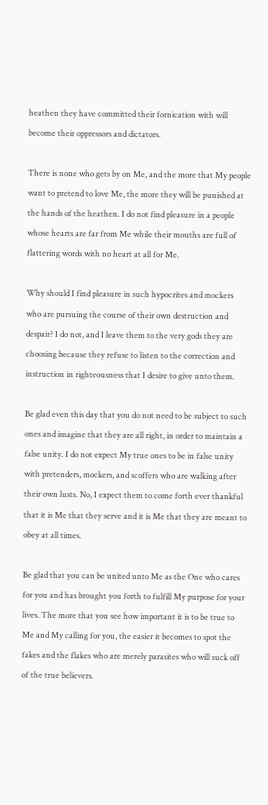heathen they have committed their fornication with will become their oppressors and dictators.

There is none who gets by on Me, and the more that My people want to pretend to love Me, the more they will be punished at the hands of the heathen. I do not find pleasure in a people whose hearts are far from Me while their mouths are full of flattering words with no heart at all for Me.

Why should I find pleasure in such hypocrites and mockers who are pursuing the course of their own destruction and despair? I do not, and I leave them to the very gods they are choosing because they refuse to listen to the correction and instruction in righteousness that I desire to give unto them.

Be glad even this day that you do not need to be subject to such ones and imagine that they are all right, in order to maintain a false unity. I do not expect My true ones to be in false unity with pretenders, mockers, and scoffers who are walking after their own lusts. No, I expect them to come forth ever thankful that it is Me that they serve and it is Me that they are meant to obey at all times.

Be glad that you can be united unto Me as the One who cares for you and has brought you forth to fulfill My purpose for your lives. The more that you see how important it is to be true to Me and My calling for you, the easier it becomes to spot the fakes and the flakes who are merely parasites who will suck off of the true believers.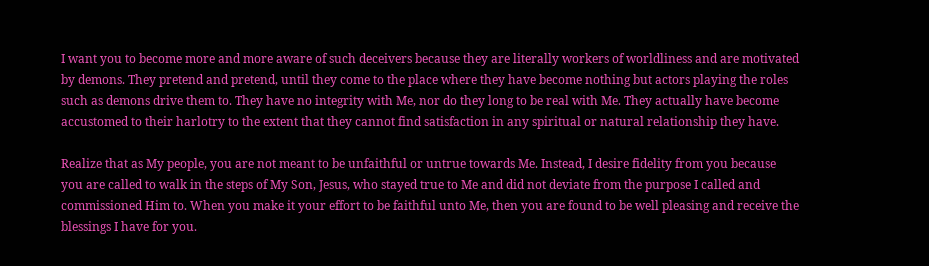I want you to become more and more aware of such deceivers because they are literally workers of worldliness and are motivated by demons. They pretend and pretend, until they come to the place where they have become nothing but actors playing the roles such as demons drive them to. They have no integrity with Me, nor do they long to be real with Me. They actually have become accustomed to their harlotry to the extent that they cannot find satisfaction in any spiritual or natural relationship they have.

Realize that as My people, you are not meant to be unfaithful or untrue towards Me. Instead, I desire fidelity from you because you are called to walk in the steps of My Son, Jesus, who stayed true to Me and did not deviate from the purpose I called and commissioned Him to. When you make it your effort to be faithful unto Me, then you are found to be well pleasing and receive the blessings I have for you.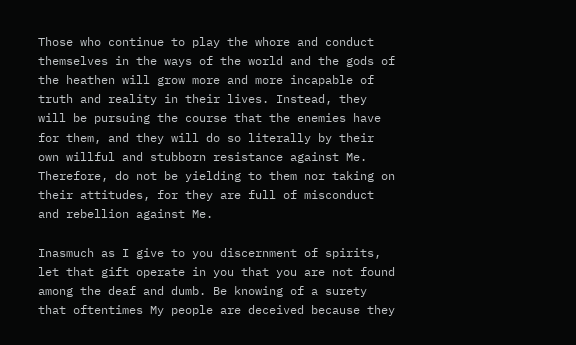Those who continue to play the whore and conduct themselves in the ways of the world and the gods of the heathen will grow more and more incapable of truth and reality in their lives. Instead, they will be pursuing the course that the enemies have for them, and they will do so literally by their own willful and stubborn resistance against Me. Therefore, do not be yielding to them nor taking on their attitudes, for they are full of misconduct and rebellion against Me.

Inasmuch as I give to you discernment of spirits, let that gift operate in you that you are not found among the deaf and dumb. Be knowing of a surety that oftentimes My people are deceived because they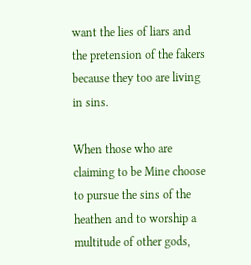want the lies of liars and the pretension of the fakers because they too are living in sins.

When those who are claiming to be Mine choose to pursue the sins of the heathen and to worship a multitude of other gods,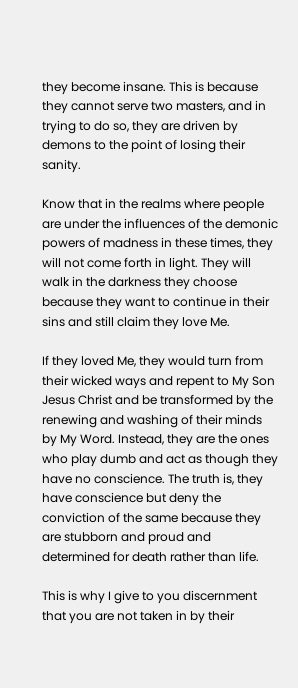they become insane. This is because they cannot serve two masters, and in trying to do so, they are driven by demons to the point of losing their sanity.

Know that in the realms where people are under the influences of the demonic powers of madness in these times, they will not come forth in light. They will walk in the darkness they choose because they want to continue in their sins and still claim they love Me.

If they loved Me, they would turn from their wicked ways and repent to My Son Jesus Christ and be transformed by the renewing and washing of their minds by My Word. Instead, they are the ones who play dumb and act as though they have no conscience. The truth is, they have conscience but deny the conviction of the same because they are stubborn and proud and determined for death rather than life.

This is why I give to you discernment that you are not taken in by their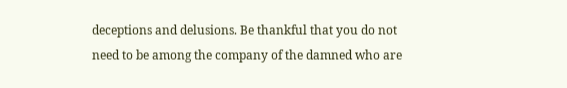deceptions and delusions. Be thankful that you do not need to be among the company of the damned who are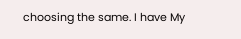choosing the same. I have My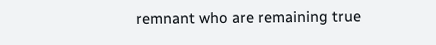remnant who are remaining true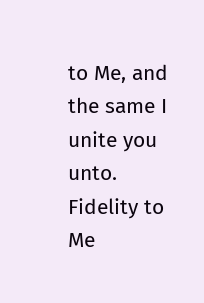to Me, and the same I unite you unto. Fidelity to Me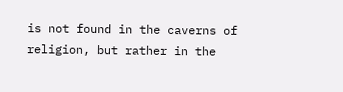is not found in the caverns of religion, but rather in the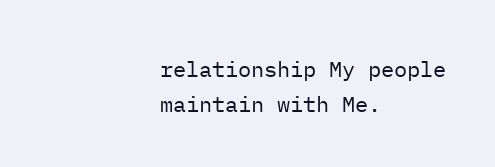relationship My people maintain with Me.